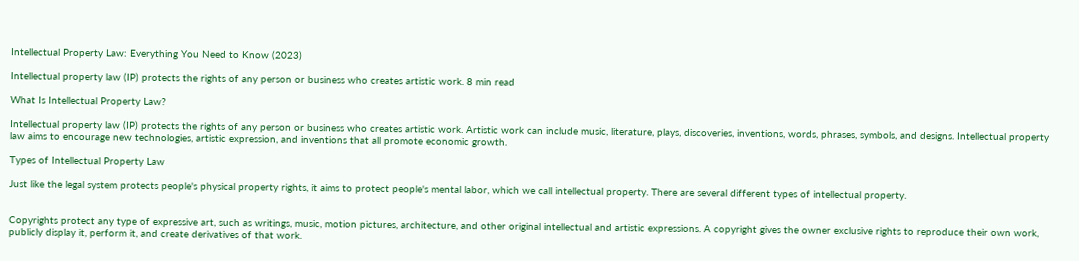Intellectual Property Law: Everything You Need to Know (2023)

Intellectual property law (IP) protects the rights of any person or business who creates artistic work. 8 min read

What Is Intellectual Property Law?

Intellectual property law (IP) protects the rights of any person or business who creates artistic work. Artistic work can include music, literature, plays, discoveries, inventions, words, phrases, symbols, and designs. Intellectual property law aims to encourage new technologies, artistic expression, and inventions that all promote economic growth.

Types of Intellectual Property Law

Just like the legal system protects people's physical property rights, it aims to protect people's mental labor, which we call intellectual property. There are several different types of intellectual property.


Copyrights protect any type of expressive art, such as writings, music, motion pictures, architecture, and other original intellectual and artistic expressions. A copyright gives the owner exclusive rights to reproduce their own work, publicly display it, perform it, and create derivatives of that work.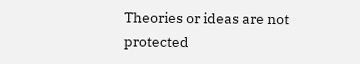Theories or ideas are not protected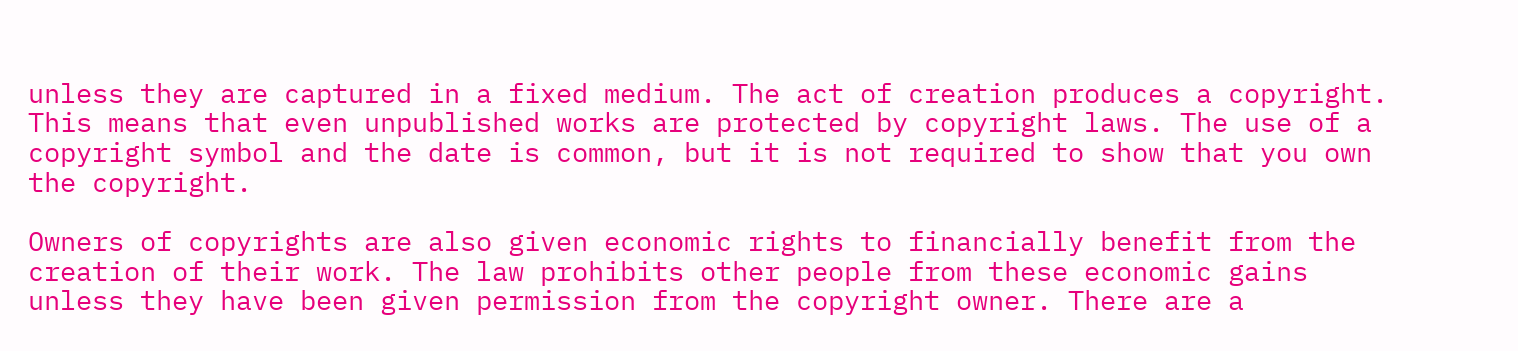unless they are captured in a fixed medium. The act of creation produces a copyright. This means that even unpublished works are protected by copyright laws. The use of a copyright symbol and the date is common, but it is not required to show that you own the copyright.

Owners of copyrights are also given economic rights to financially benefit from the creation of their work. The law prohibits other people from these economic gains unless they have been given permission from the copyright owner. There are a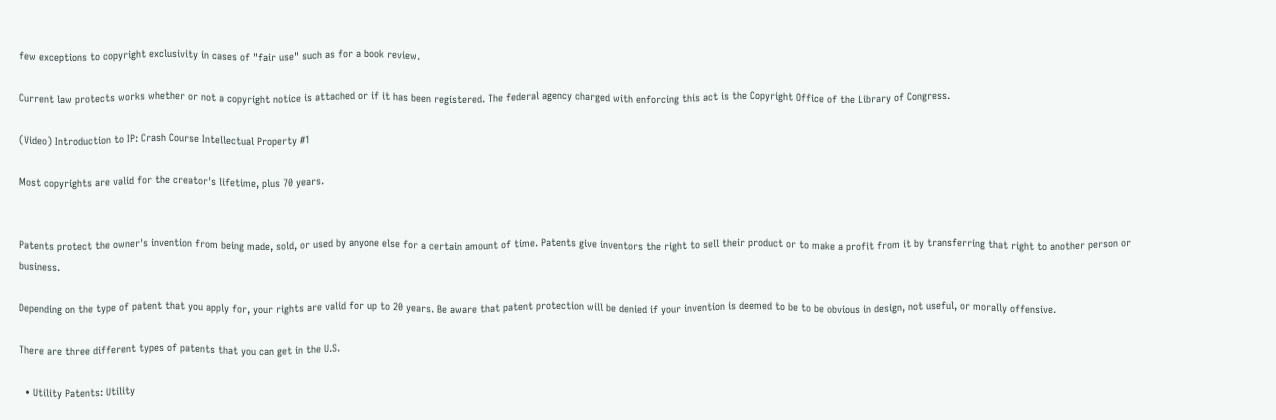few exceptions to copyright exclusivity in cases of "fair use" such as for a book review.

Current law protects works whether or not a copyright notice is attached or if it has been registered. The federal agency charged with enforcing this act is the Copyright Office of the Library of Congress.

(Video) Introduction to IP: Crash Course Intellectual Property #1

Most copyrights are valid for the creator's lifetime, plus 70 years.


Patents protect the owner's invention from being made, sold, or used by anyone else for a certain amount of time. Patents give inventors the right to sell their product or to make a profit from it by transferring that right to another person or business.

Depending on the type of patent that you apply for, your rights are valid for up to 20 years. Be aware that patent protection will be denied if your invention is deemed to be to be obvious in design, not useful, or morally offensive.

There are three different types of patents that you can get in the U.S.

  • Utility Patents: Utility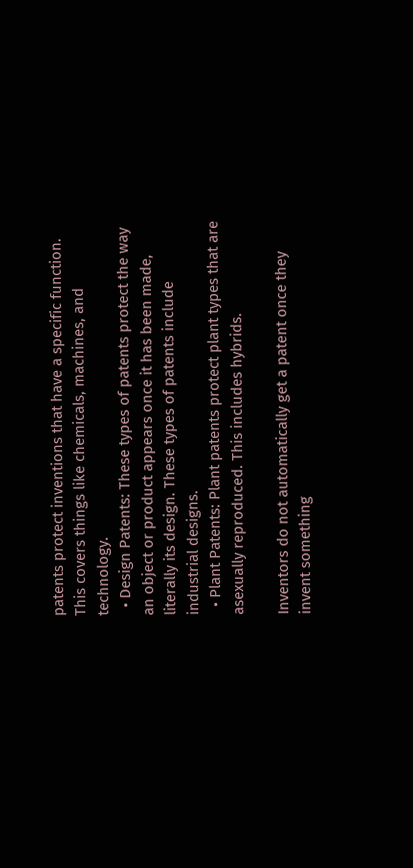patents protect inventions that have a specific function. This covers things like chemicals, machines, and technology.
  • Design Patents: These types of patents protect the way an object or product appears once it has been made, literally its design. These types of patents include industrial designs.
  • Plant Patents: Plant patents protect plant types that are asexually reproduced. This includes hybrids.

Inventors do not automatically get a patent once they invent something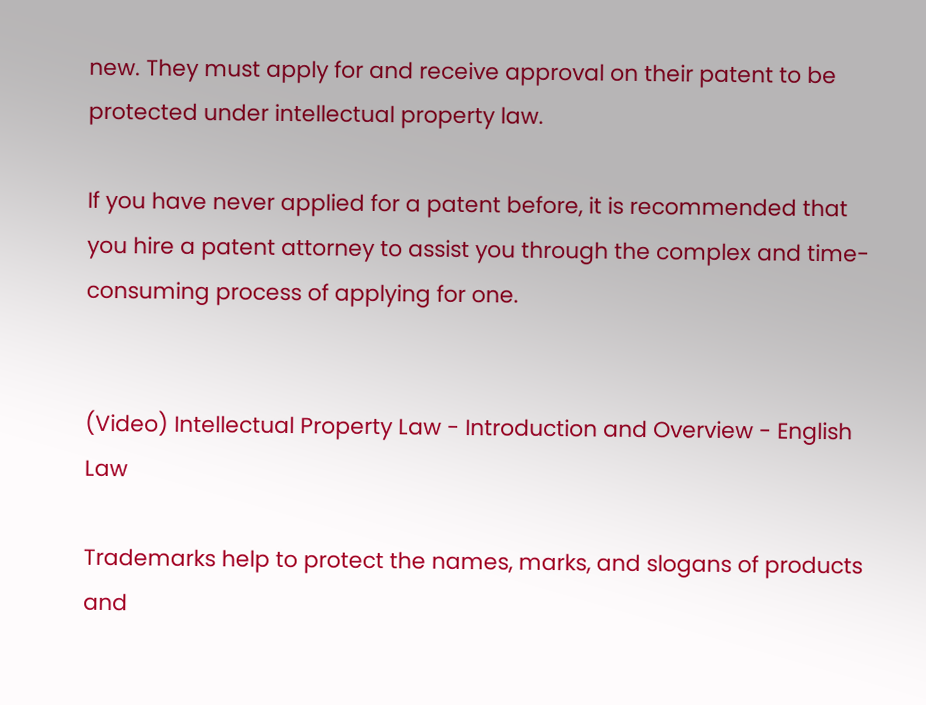new. They must apply for and receive approval on their patent to be protected under intellectual property law.

If you have never applied for a patent before, it is recommended that you hire a patent attorney to assist you through the complex and time-consuming process of applying for one.


(Video) Intellectual Property Law - Introduction and Overview - English Law

Trademarks help to protect the names, marks, and slogans of products and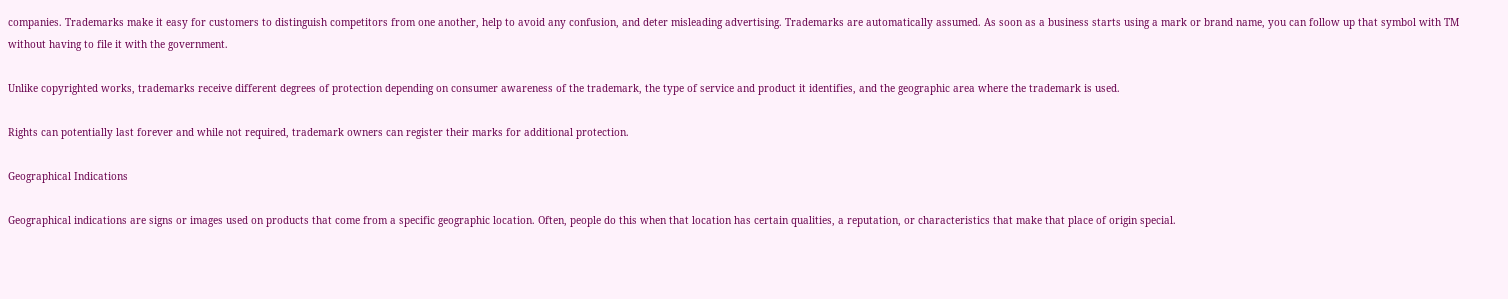companies. Trademarks make it easy for customers to distinguish competitors from one another, help to avoid any confusion, and deter misleading advertising. Trademarks are automatically assumed. As soon as a business starts using a mark or brand name, you can follow up that symbol with TM without having to file it with the government.

Unlike copyrighted works, trademarks receive different degrees of protection depending on consumer awareness of the trademark, the type of service and product it identifies, and the geographic area where the trademark is used.

Rights can potentially last forever and while not required, trademark owners can register their marks for additional protection.

Geographical Indications

Geographical indications are signs or images used on products that come from a specific geographic location. Often, people do this when that location has certain qualities, a reputation, or characteristics that make that place of origin special.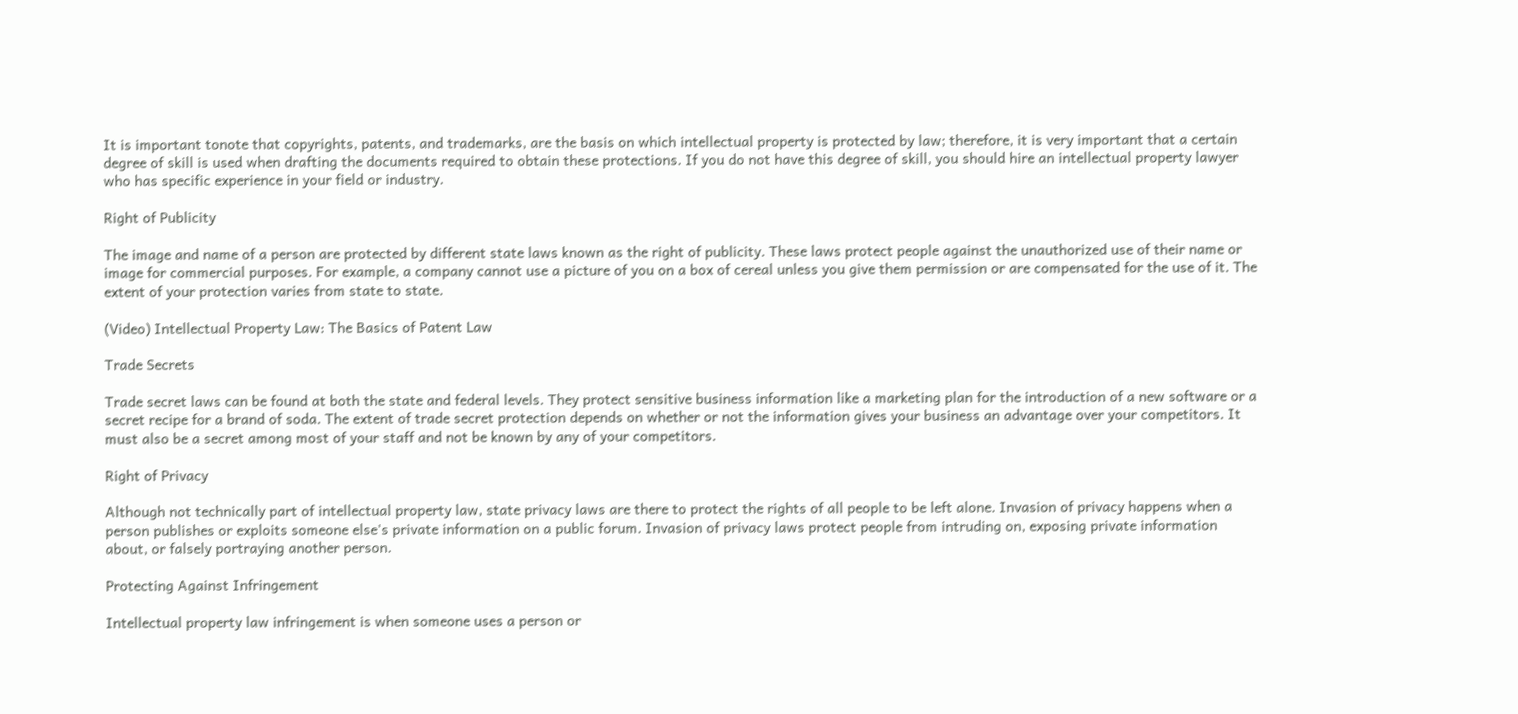It is important tonote that copyrights, patents, and trademarks, are the basis on which intellectual property is protected by law; therefore, it is very important that a certain degree of skill is used when drafting the documents required to obtain these protections. If you do not have this degree of skill, you should hire an intellectual property lawyer who has specific experience in your field or industry.

Right of Publicity

The image and name of a person are protected by different state laws known as the right of publicity. These laws protect people against the unauthorized use of their name or image for commercial purposes. For example, a company cannot use a picture of you on a box of cereal unless you give them permission or are compensated for the use of it. The extent of your protection varies from state to state.

(Video) Intellectual Property Law: The Basics of Patent Law

Trade Secrets

Trade secret laws can be found at both the state and federal levels. They protect sensitive business information like a marketing plan for the introduction of a new software or a secret recipe for a brand of soda. The extent of trade secret protection depends on whether or not the information gives your business an advantage over your competitors. It must also be a secret among most of your staff and not be known by any of your competitors.

Right of Privacy

Although not technically part of intellectual property law, state privacy laws are there to protect the rights of all people to be left alone. Invasion of privacy happens when a person publishes or exploits someone else's private information on a public forum. Invasion of privacy laws protect people from intruding on, exposing private information about, or falsely portraying another person.

Protecting Against Infringement

Intellectual property law infringement is when someone uses a person or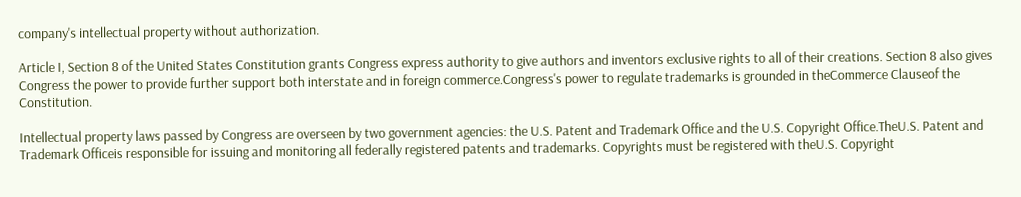company's intellectual property without authorization.

Article I, Section 8 of the United States Constitution grants Congress express authority to give authors and inventors exclusive rights to all of their creations. Section 8 also gives Congress the power to provide further support both interstate and in foreign commerce.Congress's power to regulate trademarks is grounded in theCommerce Clauseof the Constitution.

Intellectual property laws passed by Congress are overseen by two government agencies: the U.S. Patent and Trademark Office and the U.S. Copyright Office.TheU.S. Patent and Trademark Officeis responsible for issuing and monitoring all federally registered patents and trademarks. Copyrights must be registered with theU.S. Copyright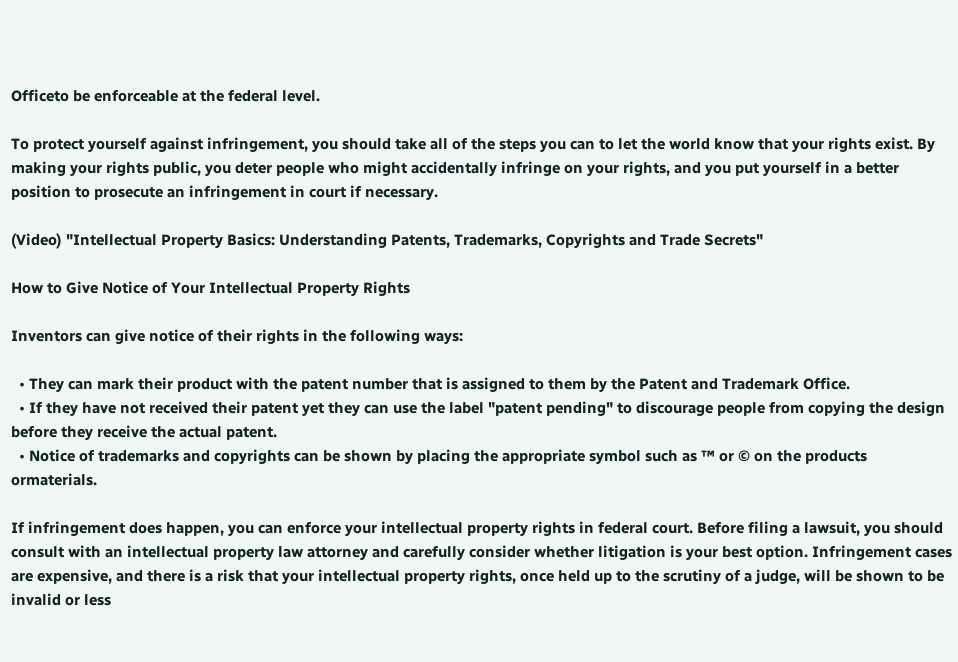Officeto be enforceable at the federal level.

To protect yourself against infringement, you should take all of the steps you can to let the world know that your rights exist. By making your rights public, you deter people who might accidentally infringe on your rights, and you put yourself in a better position to prosecute an infringement in court if necessary.

(Video) "Intellectual Property Basics: Understanding Patents, Trademarks, Copyrights and Trade Secrets"

How to Give Notice of Your Intellectual Property Rights

Inventors can give notice of their rights in the following ways:

  • They can mark their product with the patent number that is assigned to them by the Patent and Trademark Office.
  • If they have not received their patent yet they can use the label "patent pending" to discourage people from copying the design before they receive the actual patent.
  • Notice of trademarks and copyrights can be shown by placing the appropriate symbol such as ™ or © on the products ormaterials.

If infringement does happen, you can enforce your intellectual property rights in federal court. Before filing a lawsuit, you should consult with an intellectual property law attorney and carefully consider whether litigation is your best option. Infringement cases are expensive, and there is a risk that your intellectual property rights, once held up to the scrutiny of a judge, will be shown to be invalid or less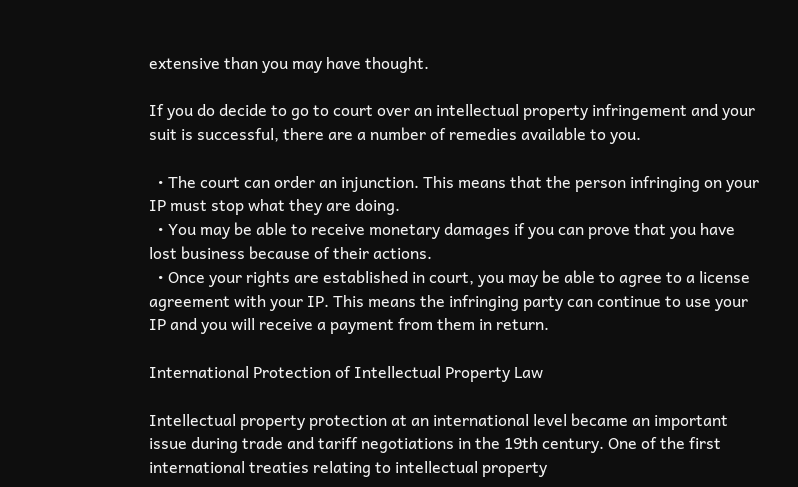extensive than you may have thought.

If you do decide to go to court over an intellectual property infringement and your suit is successful, there are a number of remedies available to you.

  • The court can order an injunction. This means that the person infringing on your IP must stop what they are doing.
  • You may be able to receive monetary damages if you can prove that you have lost business because of their actions.
  • Once your rights are established in court, you may be able to agree to a license agreement with your IP. This means the infringing party can continue to use your IP and you will receive a payment from them in return.

International Protection of Intellectual Property Law

Intellectual property protection at an international level became an important issue during trade and tariff negotiations in the 19th century. One of the first international treaties relating to intellectual property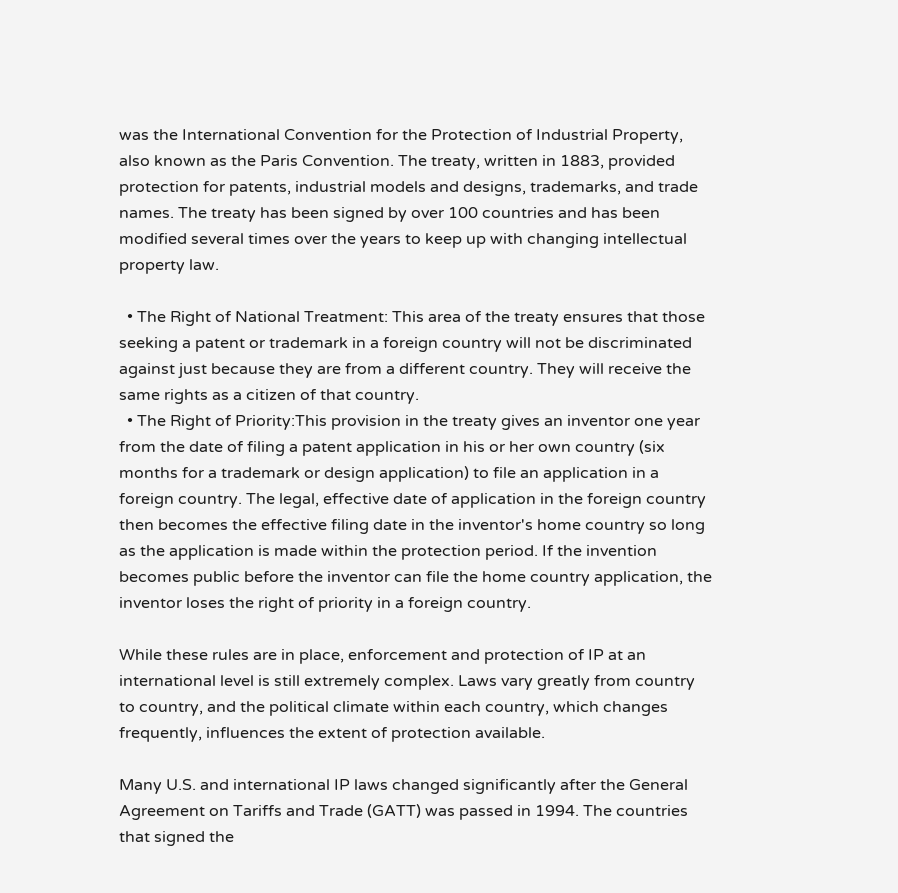was the International Convention for the Protection of Industrial Property, also known as the Paris Convention. The treaty, written in 1883, provided protection for patents, industrial models and designs, trademarks, and trade names. The treaty has been signed by over 100 countries and has been modified several times over the years to keep up with changing intellectual property law.

  • The Right of National Treatment: This area of the treaty ensures that those seeking a patent or trademark in a foreign country will not be discriminated against just because they are from a different country. They will receive the same rights as a citizen of that country.
  • The Right of Priority:This provision in the treaty gives an inventor one year from the date of filing a patent application in his or her own country (six months for a trademark or design application) to file an application in a foreign country. The legal, effective date of application in the foreign country then becomes the effective filing date in the inventor's home country so long as the application is made within the protection period. If the invention becomes public before the inventor can file the home country application, the inventor loses the right of priority in a foreign country.

While these rules are in place, enforcement and protection of IP at an international level is still extremely complex. Laws vary greatly from country to country, and the political climate within each country, which changes frequently, influences the extent of protection available.

Many U.S. and international IP laws changed significantly after the General Agreement on Tariffs and Trade (GATT) was passed in 1994. The countries that signed the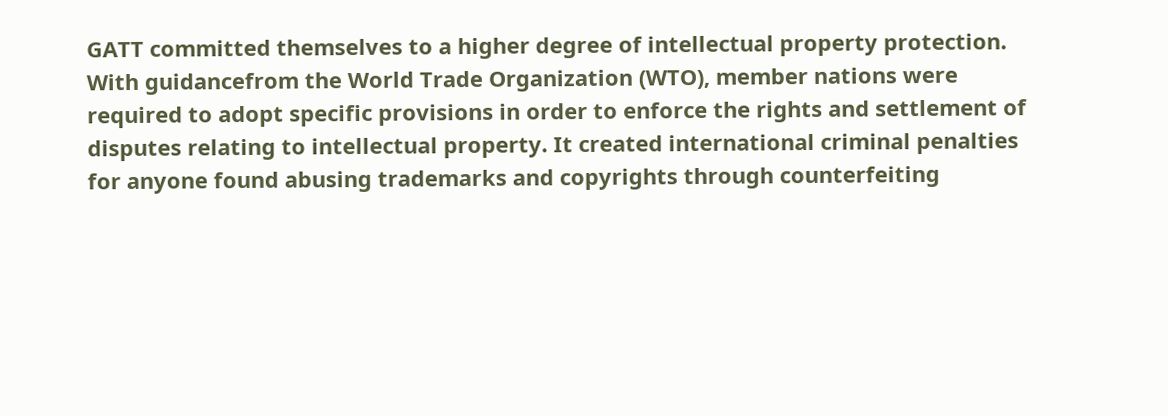GATT committed themselves to a higher degree of intellectual property protection. With guidancefrom the World Trade Organization (WTO), member nations were required to adopt specific provisions in order to enforce the rights and settlement of disputes relating to intellectual property. It created international criminal penalties for anyone found abusing trademarks and copyrights through counterfeiting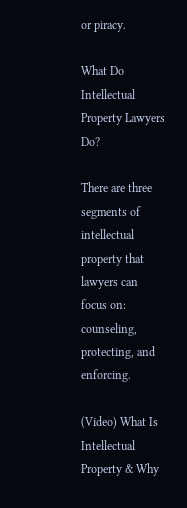or piracy.

What Do Intellectual Property Lawyers Do?

There are three segments of intellectual property that lawyers can focus on: counseling, protecting, and enforcing.

(Video) What Is Intellectual Property & Why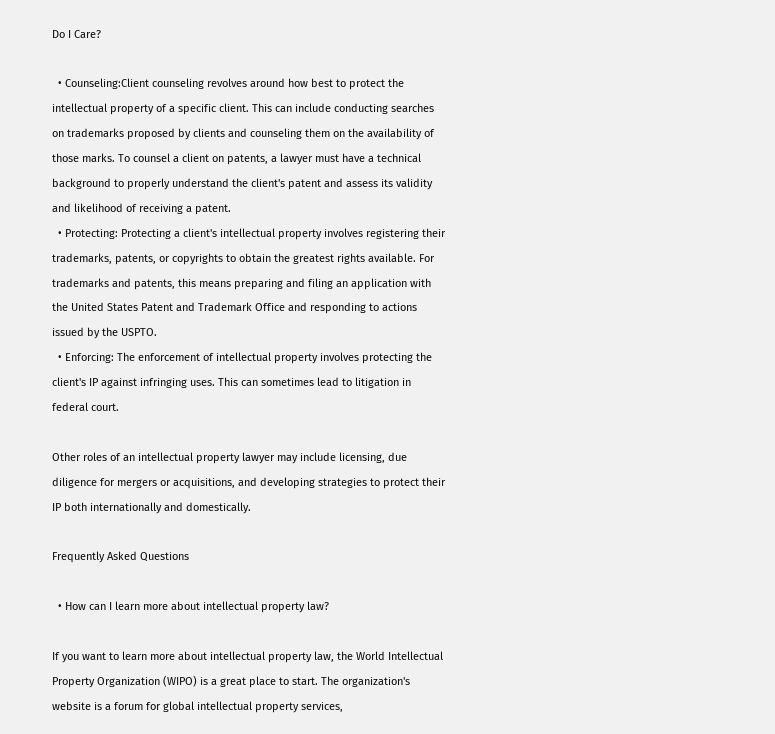Do I Care?

  • Counseling:Client counseling revolves around how best to protect the intellectual property of a specific client. This can include conducting searches on trademarks proposed by clients and counseling them on the availability of those marks. To counsel a client on patents, a lawyer must have a technical background to properly understand the client's patent and assess its validity and likelihood of receiving a patent.
  • Protecting: Protecting a client's intellectual property involves registering their trademarks, patents, or copyrights to obtain the greatest rights available. For trademarks and patents, this means preparing and filing an application with the United States Patent and Trademark Office and responding to actions issued by the USPTO.
  • Enforcing: The enforcement of intellectual property involves protecting the client's IP against infringing uses. This can sometimes lead to litigation in federal court.

Other roles of an intellectual property lawyer may include licensing, due diligence for mergers or acquisitions, and developing strategies to protect their IP both internationally and domestically.

Frequently Asked Questions

  • How can I learn more about intellectual property law?

If you want to learn more about intellectual property law, the World Intellectual Property Organization (WIPO) is a great place to start. The organization's website is a forum for global intellectual property services,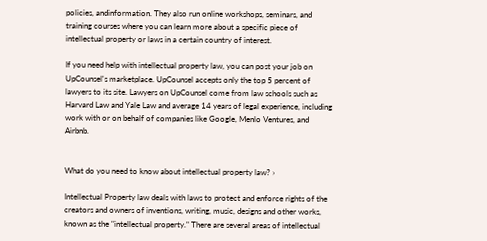policies, andinformation. They also run online workshops, seminars, and training courses where you can learn more about a specific piece of intellectual property or laws in a certain country of interest.

If you need help with intellectual property law, you can post your job on UpCounsel's marketplace. UpCounsel accepts only the top 5 percent of lawyers to its site. Lawyers on UpCounsel come from law schools such as Harvard Law and Yale Law and average 14 years of legal experience, including work with or on behalf of companies like Google, Menlo Ventures, and Airbnb.


What do you need to know about intellectual property law? ›

Intellectual Property law deals with laws to protect and enforce rights of the creators and owners of inventions, writing, music, designs and other works, known as the "intellectual property." There are several areas of intellectual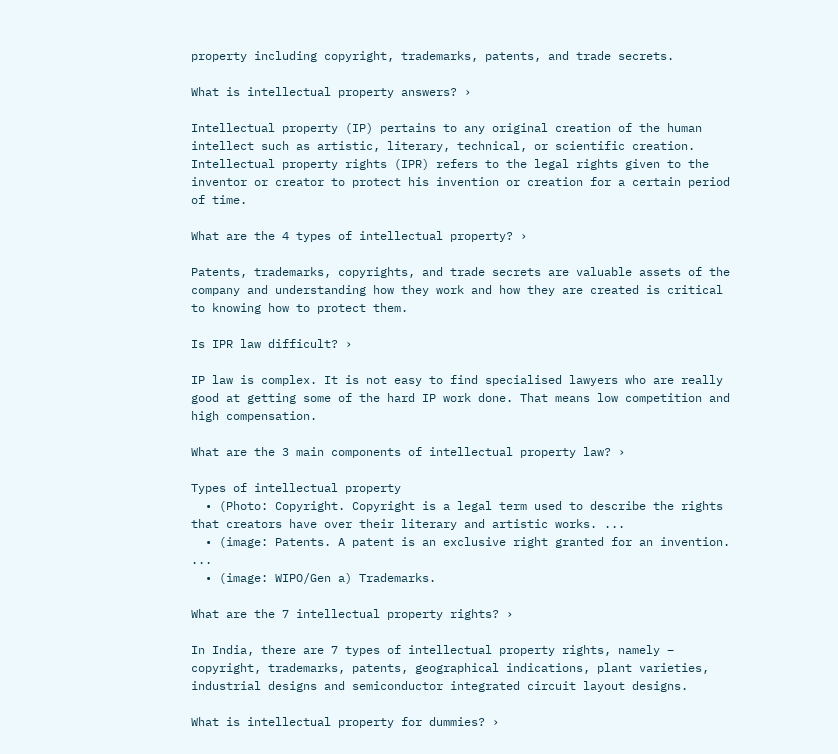property including copyright, trademarks, patents, and trade secrets.

What is intellectual property answers? ›

Intellectual property (IP) pertains to any original creation of the human intellect such as artistic, literary, technical, or scientific creation. Intellectual property rights (IPR) refers to the legal rights given to the inventor or creator to protect his invention or creation for a certain period of time.

What are the 4 types of intellectual property? ›

Patents, trademarks, copyrights, and trade secrets are valuable assets of the company and understanding how they work and how they are created is critical to knowing how to protect them.

Is IPR law difficult? ›

IP law is complex. It is not easy to find specialised lawyers who are really good at getting some of the hard IP work done. That means low competition and high compensation.

What are the 3 main components of intellectual property law? ›

Types of intellectual property
  • (Photo: Copyright. Copyright is a legal term used to describe the rights that creators have over their literary and artistic works. ...
  • (image: Patents. A patent is an exclusive right granted for an invention. ...
  • (image: WIPO/Gen a) Trademarks.

What are the 7 intellectual property rights? ›

In India, there are 7 types of intellectual property rights, namely – copyright, trademarks, patents, geographical indications, plant varieties, industrial designs and semiconductor integrated circuit layout designs.

What is intellectual property for dummies? ›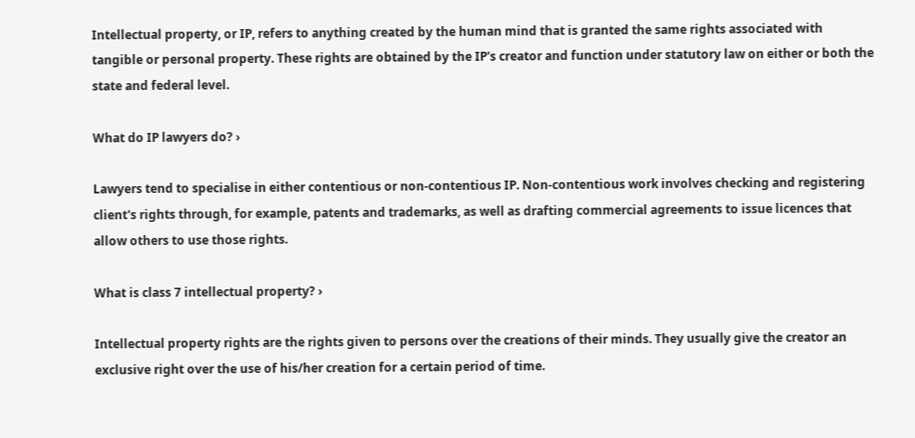Intellectual property, or IP, refers to anything created by the human mind that is granted the same rights associated with tangible or personal property. These rights are obtained by the IP's creator and function under statutory law on either or both the state and federal level.

What do IP lawyers do? ›

Lawyers tend to specialise in either contentious or non-contentious IP. Non-contentious work involves checking and registering client's rights through, for example, patents and trademarks, as well as drafting commercial agreements to issue licences that allow others to use those rights.

What is class 7 intellectual property? ›

Intellectual property rights are the rights given to persons over the creations of their minds. They usually give the creator an exclusive right over the use of his/her creation for a certain period of time.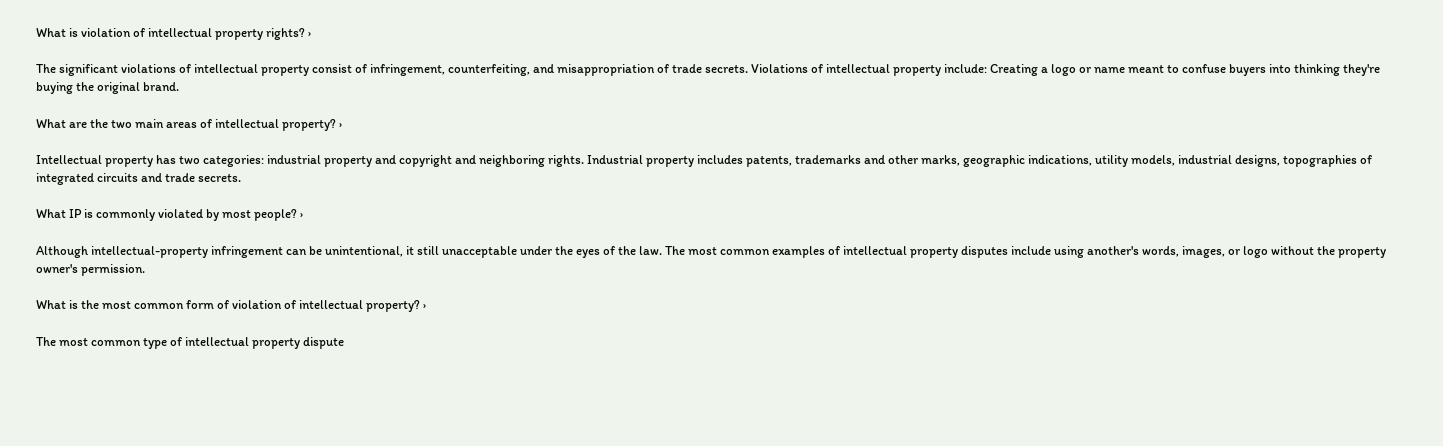What is violation of intellectual property rights? ›

The significant violations of intellectual property consist of infringement, counterfeiting, and misappropriation of trade secrets. Violations of intellectual property include: Creating a logo or name meant to confuse buyers into thinking they're buying the original brand.

What are the two main areas of intellectual property? ›

Intellectual property has two categories: industrial property and copyright and neighboring rights. Industrial property includes patents, trademarks and other marks, geographic indications, utility models, industrial designs, topographies of integrated circuits and trade secrets.

What IP is commonly violated by most people? ›

Although intellectual-property infringement can be unintentional, it still unacceptable under the eyes of the law. The most common examples of intellectual property disputes include using another's words, images, or logo without the property owner's permission.

What is the most common form of violation of intellectual property? ›

The most common type of intellectual property dispute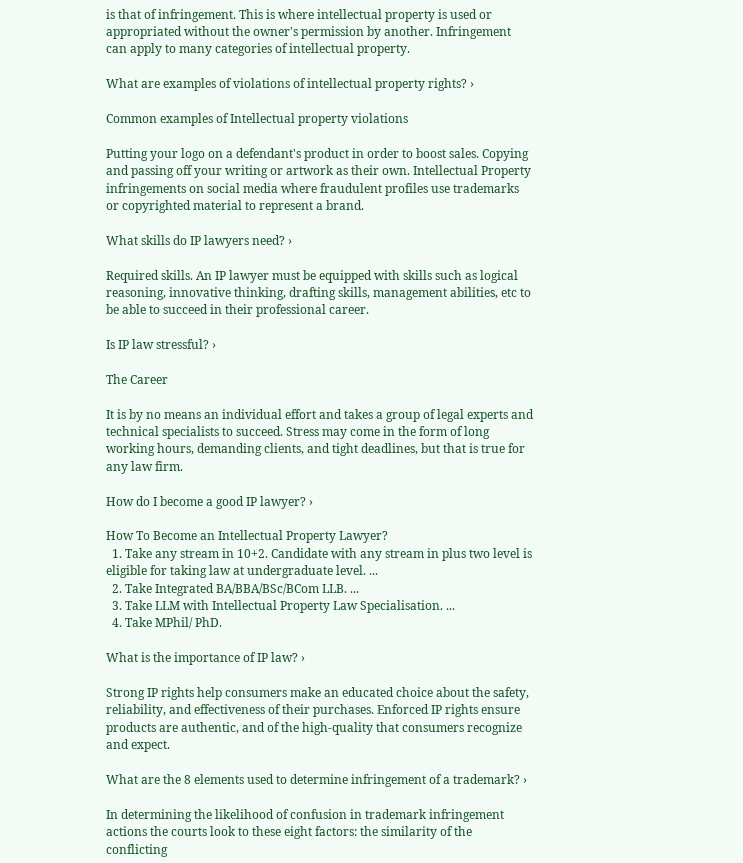is that of infringement. This is where intellectual property is used or appropriated without the owner's permission by another. Infringement can apply to many categories of intellectual property.

What are examples of violations of intellectual property rights? ›

Common examples of Intellectual property violations

Putting your logo on a defendant's product in order to boost sales. Copying and passing off your writing or artwork as their own. Intellectual Property infringements on social media where fraudulent profiles use trademarks or copyrighted material to represent a brand.

What skills do IP lawyers need? ›

Required skills. An IP lawyer must be equipped with skills such as logical reasoning, innovative thinking, drafting skills, management abilities, etc to be able to succeed in their professional career.

Is IP law stressful? ›

The Career

It is by no means an individual effort and takes a group of legal experts and technical specialists to succeed. Stress may come in the form of long working hours, demanding clients, and tight deadlines, but that is true for any law firm.

How do I become a good IP lawyer? ›

How To Become an Intellectual Property Lawyer?
  1. Take any stream in 10+2. Candidate with any stream in plus two level is eligible for taking law at undergraduate level. ...
  2. Take Integrated BA/BBA/BSc/BCom LLB. ...
  3. Take LLM with Intellectual Property Law Specialisation. ...
  4. Take MPhil/ PhD.

What is the importance of IP law? ›

Strong IP rights help consumers make an educated choice about the safety, reliability, and effectiveness of their purchases. Enforced IP rights ensure products are authentic, and of the high-quality that consumers recognize and expect.

What are the 8 elements used to determine infringement of a trademark? ›

In determining the likelihood of confusion in trademark infringement actions the courts look to these eight factors: the similarity of the conflicting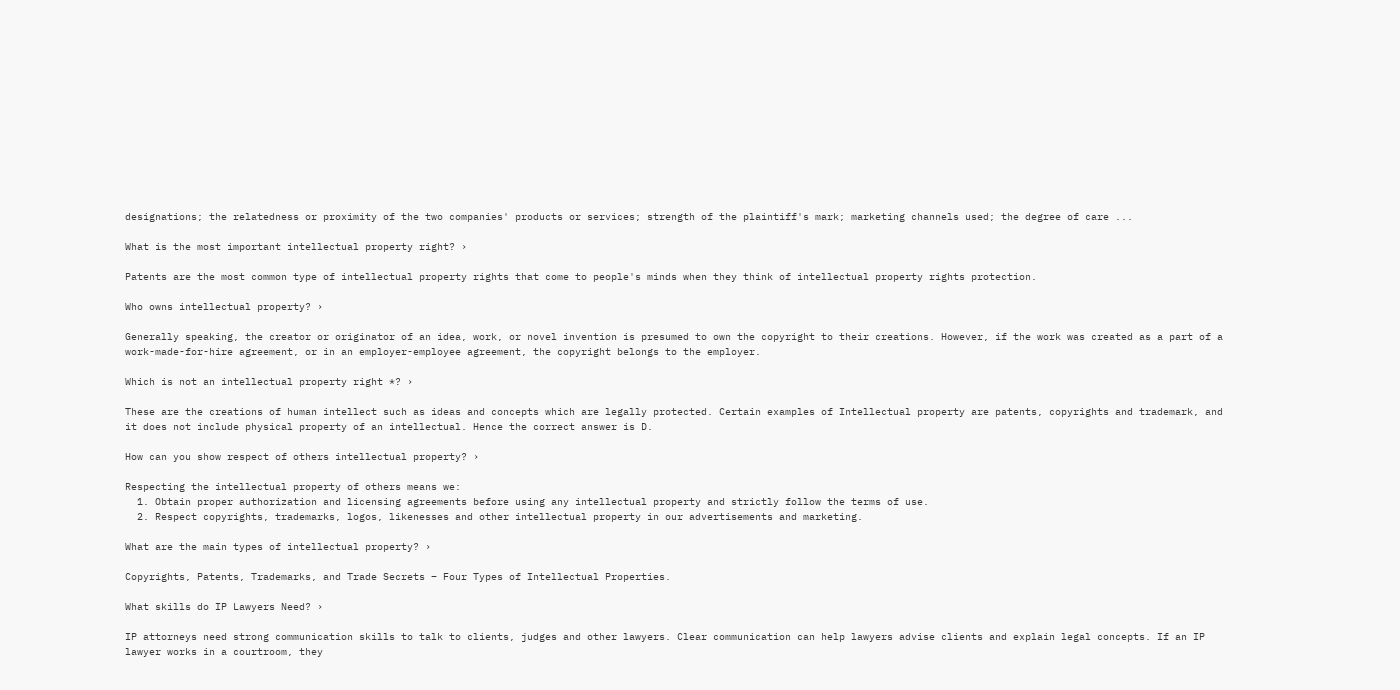designations; the relatedness or proximity of the two companies' products or services; strength of the plaintiff's mark; marketing channels used; the degree of care ...

What is the most important intellectual property right? ›

Patents are the most common type of intellectual property rights that come to people's minds when they think of intellectual property rights protection.

Who owns intellectual property? ›

Generally speaking, the creator or originator of an idea, work, or novel invention is presumed to own the copyright to their creations. However, if the work was created as a part of a work-made-for-hire agreement, or in an employer-employee agreement, the copyright belongs to the employer.

Which is not an intellectual property right *? ›

These are the creations of human intellect such as ideas and concepts which are legally protected. Certain examples of Intellectual property are patents, copyrights and trademark, and it does not include physical property of an intellectual. Hence the correct answer is D.

How can you show respect of others intellectual property? ›

Respecting the intellectual property of others means we:
  1. Obtain proper authorization and licensing agreements before using any intellectual property and strictly follow the terms of use.
  2. Respect copyrights, trademarks, logos, likenesses and other intellectual property in our advertisements and marketing.

What are the main types of intellectual property? ›

Copyrights, Patents, Trademarks, and Trade Secrets – Four Types of Intellectual Properties.

What skills do IP Lawyers Need? ›

IP attorneys need strong communication skills to talk to clients, judges and other lawyers. Clear communication can help lawyers advise clients and explain legal concepts. If an IP lawyer works in a courtroom, they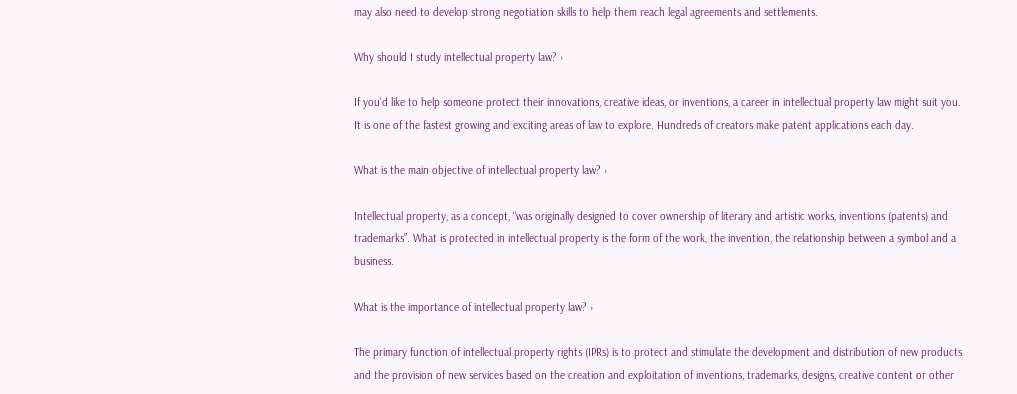may also need to develop strong negotiation skills to help them reach legal agreements and settlements.

Why should I study intellectual property law? ›

If you'd like to help someone protect their innovations, creative ideas, or inventions, a career in intellectual property law might suit you. It is one of the fastest growing and exciting areas of law to explore. Hundreds of creators make patent applications each day.

What is the main objective of intellectual property law? ›

Intellectual property, as a concept, “was originally designed to cover ownership of literary and artistic works, inventions (patents) and trademarks”. What is protected in intellectual property is the form of the work, the invention, the relationship between a symbol and a business.

What is the importance of intellectual property law? ›

The primary function of intellectual property rights (IPRs) is to protect and stimulate the development and distribution of new products and the provision of new services based on the creation and exploitation of inventions, trademarks, designs, creative content or other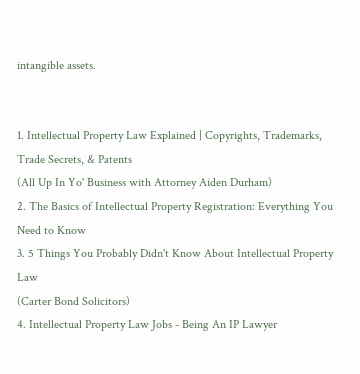intangible assets.


1. Intellectual Property Law Explained | Copyrights, Trademarks, Trade Secrets, & Patents
(All Up In Yo' Business with Attorney Aiden Durham)
2. The Basics of Intellectual Property Registration: Everything You Need to Know
3. 5 Things You Probably Didn't Know About Intellectual Property Law
(Carter Bond Solicitors)
4. Intellectual Property Law Jobs - Being An IP Lawyer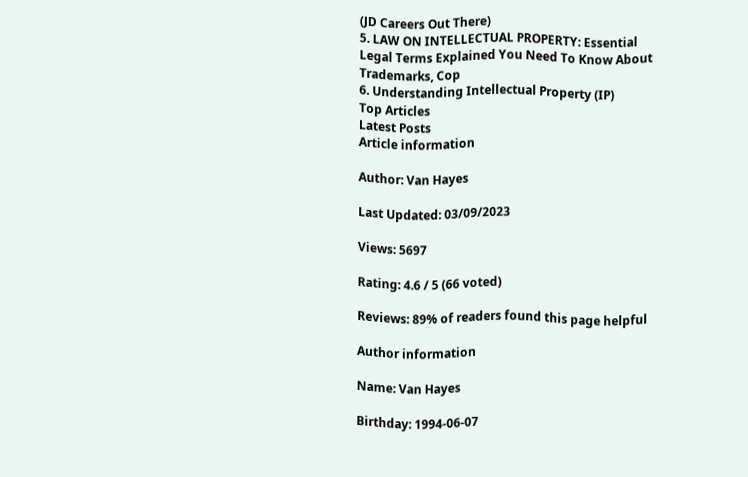(JD Careers Out There)
5. LAW ON INTELLECTUAL PROPERTY: Essential Legal Terms Explained You Need To Know About Trademarks, Cop
6. Understanding Intellectual Property (IP)
Top Articles
Latest Posts
Article information

Author: Van Hayes

Last Updated: 03/09/2023

Views: 5697

Rating: 4.6 / 5 (66 voted)

Reviews: 89% of readers found this page helpful

Author information

Name: Van Hayes

Birthday: 1994-06-07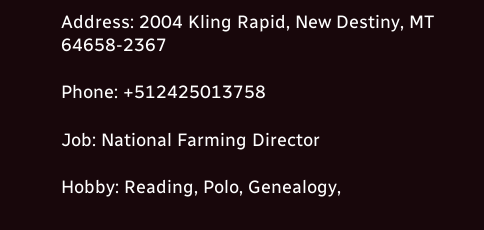Address: 2004 Kling Rapid, New Destiny, MT 64658-2367

Phone: +512425013758

Job: National Farming Director

Hobby: Reading, Polo, Genealogy,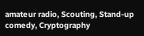amateur radio, Scouting, Stand-up comedy, Cryptography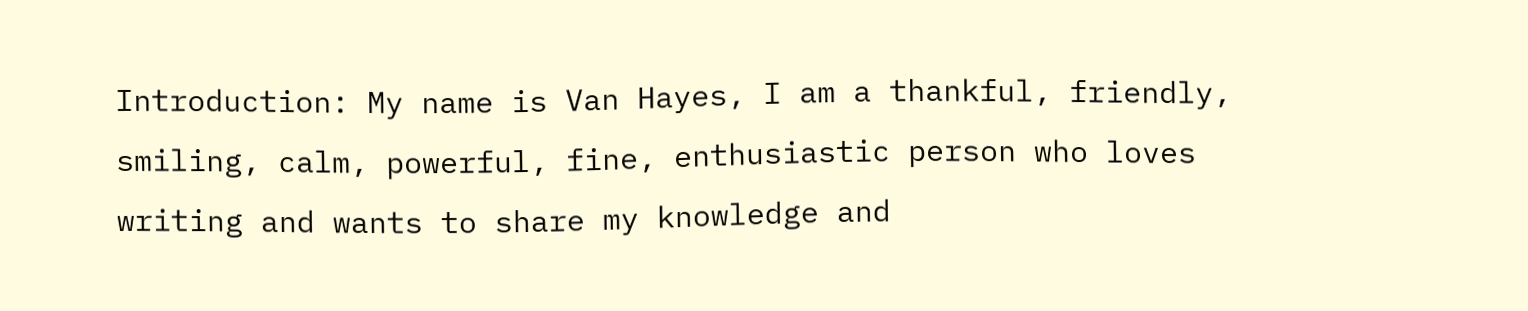Introduction: My name is Van Hayes, I am a thankful, friendly, smiling, calm, powerful, fine, enthusiastic person who loves writing and wants to share my knowledge and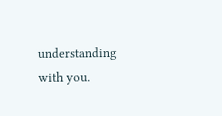understanding with you.